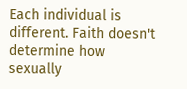Each individual is different. Faith doesn't determine how sexually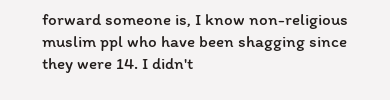forward someone is, I know non-religious muslim ppl who have been shagging since they were 14. I didn't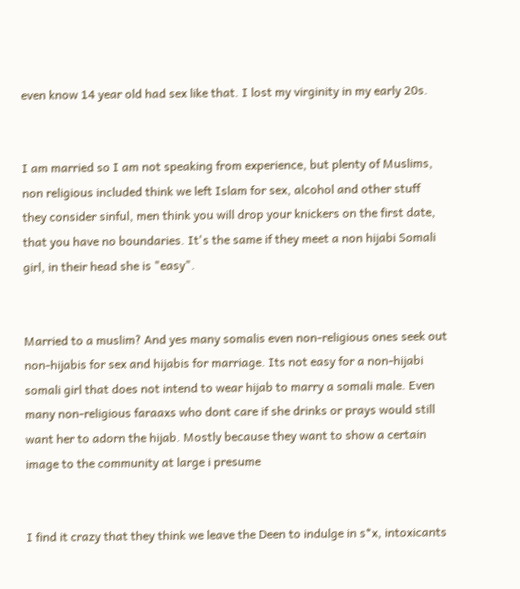even know 14 year old had sex like that. I lost my virginity in my early 20s.


I am married so I am not speaking from experience, but plenty of Muslims, non religious included think we left Islam for sex, alcohol and other stuff they consider sinful, men think you will drop your knickers on the first date, that you have no boundaries. It's the same if they meet a non hijabi Somali girl, in their head she is "easy".


Married to a muslim? And yes many somalis even non-religious ones seek out non-hijabis for sex and hijabis for marriage. Its not easy for a non-hijabi somali girl that does not intend to wear hijab to marry a somali male. Even many non-religious faraaxs who dont care if she drinks or prays would still want her to adorn the hijab. Mostly because they want to show a certain image to the community at large i presume


I find it crazy that they think we leave the Deen to indulge in s*x, intoxicants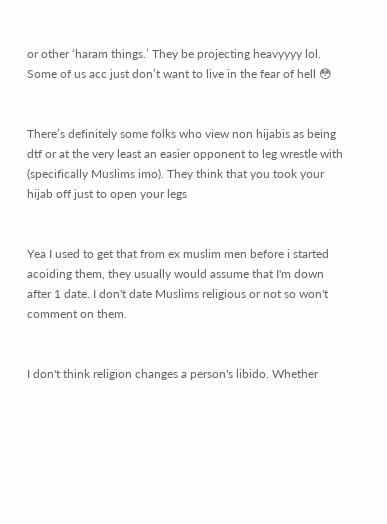or other ‘haram things.’ They be projecting heavyyyy lol. Some of us acc just don’t want to live in the fear of hell 😳


There’s definitely some folks who view non hijabis as being dtf or at the very least an easier opponent to leg wrestle with (specifically Muslims imo). They think that you took your hijab off just to open your legs


Yea I used to get that from ex muslim men before i started acoiding them, they usually would assume that I'm down after 1 date. I don't date Muslims religious or not so won't comment on them.


I don't think religion changes a person's libido. Whether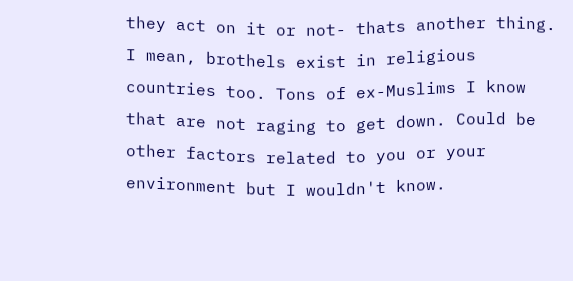they act on it or not- thats another thing. I mean, brothels exist in religious countries too. Tons of ex-Muslims I know that are not raging to get down. Could be other factors related to you or your environment but I wouldn't know.